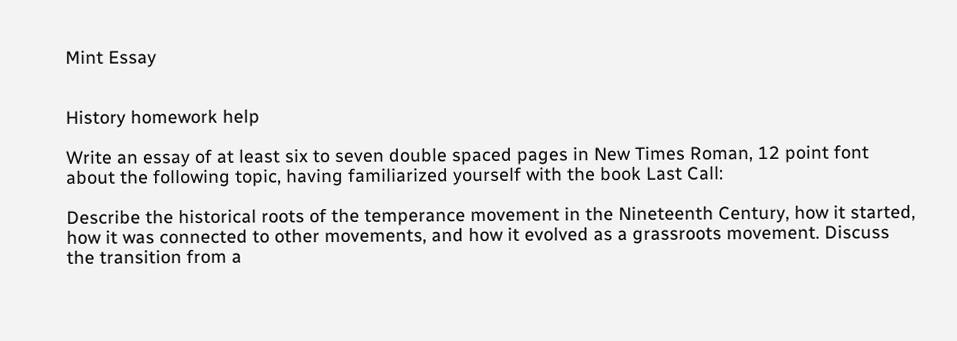Mint Essay


History homework help

Write an essay of at least six to seven double spaced pages in New Times Roman, 12 point font about the following topic, having familiarized yourself with the book Last Call:

Describe the historical roots of the temperance movement in the Nineteenth Century, how it started, how it was connected to other movements, and how it evolved as a grassroots movement. Discuss the transition from a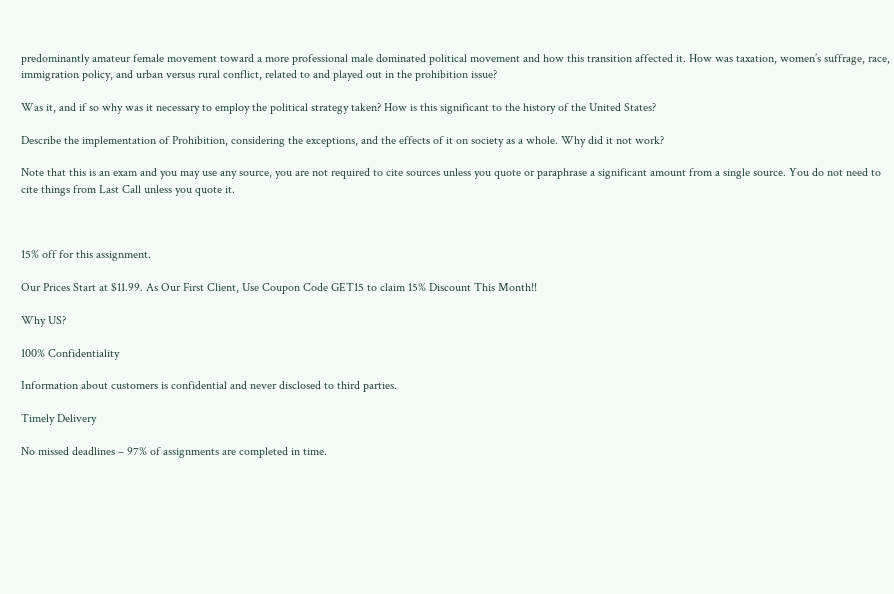predominantly amateur female movement toward a more professional male dominated political movement and how this transition affected it. How was taxation, women’s suffrage, race, immigration policy, and urban versus rural conflict, related to and played out in the prohibition issue?

Was it, and if so why was it necessary to employ the political strategy taken? How is this significant to the history of the United States?

Describe the implementation of Prohibition, considering the exceptions, and the effects of it on society as a whole. Why did it not work?

Note that this is an exam and you may use any source, you are not required to cite sources unless you quote or paraphrase a significant amount from a single source. You do not need to cite things from Last Call unless you quote it.



15% off for this assignment.

Our Prices Start at $11.99. As Our First Client, Use Coupon Code GET15 to claim 15% Discount This Month!!

Why US?

100% Confidentiality

Information about customers is confidential and never disclosed to third parties.

Timely Delivery

No missed deadlines – 97% of assignments are completed in time.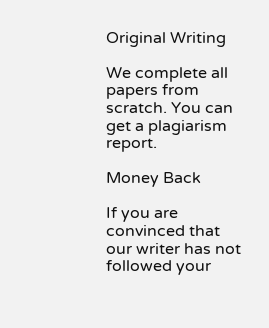Original Writing

We complete all papers from scratch. You can get a plagiarism report.

Money Back

If you are convinced that our writer has not followed your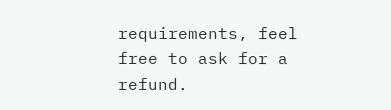requirements, feel free to ask for a refund.